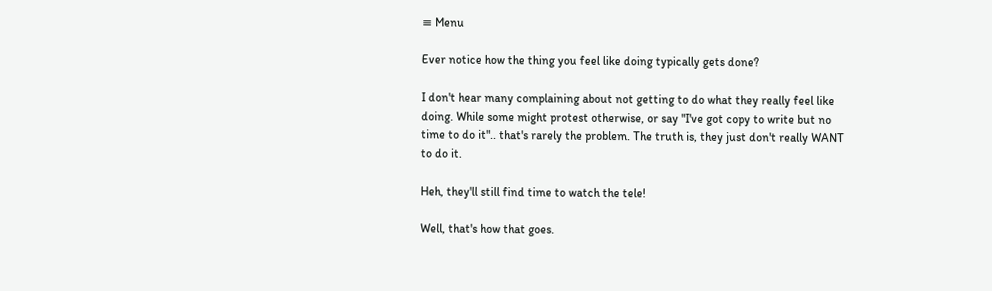≡ Menu

Ever notice how the thing you feel like doing typically gets done?

I don't hear many complaining about not getting to do what they really feel like doing. While some might protest otherwise, or say "I've got copy to write but no time to do it".. that's rarely the problem. The truth is, they just don't really WANT to do it.

Heh, they'll still find time to watch the tele!

Well, that's how that goes.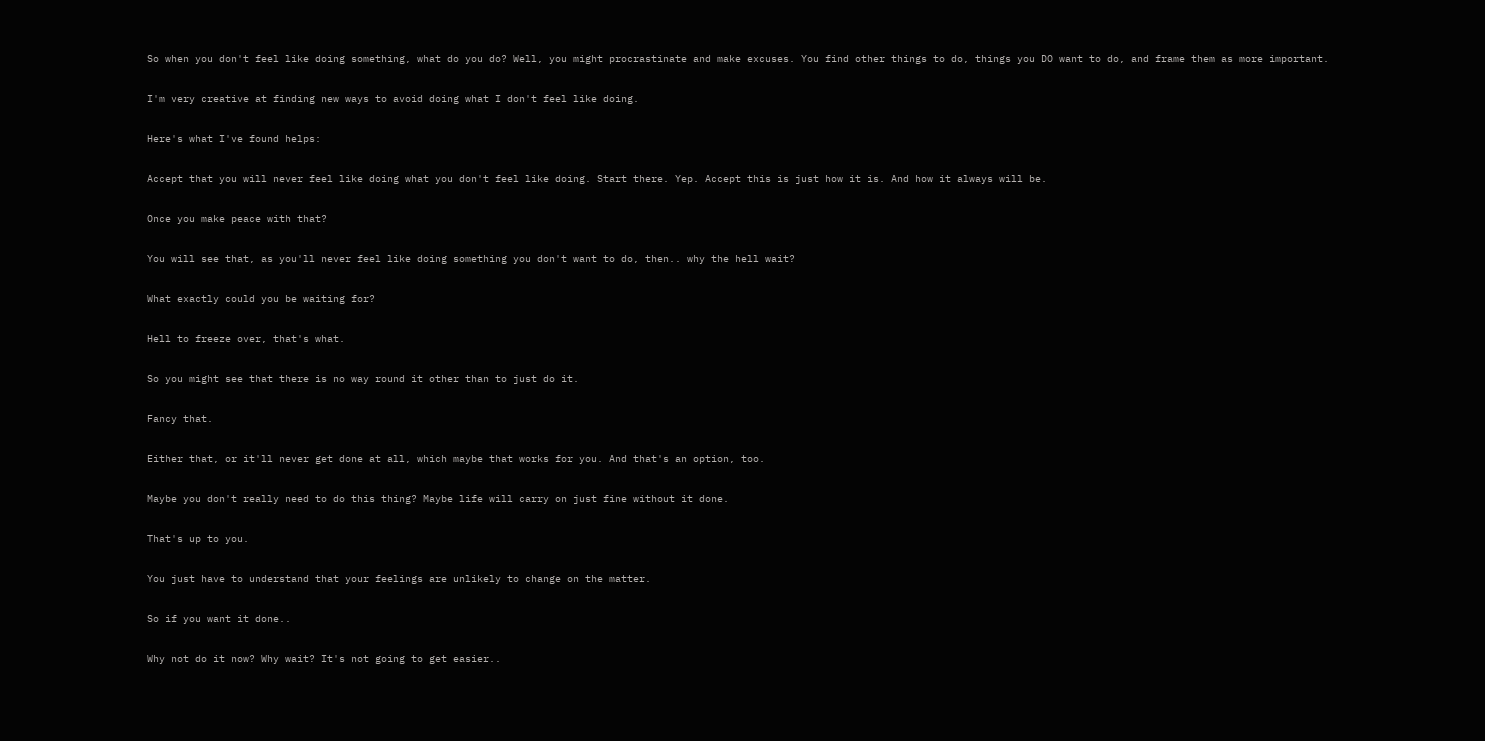So when you don't feel like doing something, what do you do? Well, you might procrastinate and make excuses. You find other things to do, things you DO want to do, and frame them as more important.

I'm very creative at finding new ways to avoid doing what I don't feel like doing.

Here's what I've found helps:

Accept that you will never feel like doing what you don't feel like doing. Start there. Yep. Accept this is just how it is. And how it always will be.

Once you make peace with that?

You will see that, as you'll never feel like doing something you don't want to do, then.. why the hell wait?

What exactly could you be waiting for?

Hell to freeze over, that's what.

So you might see that there is no way round it other than to just do it.

Fancy that.

Either that, or it'll never get done at all, which maybe that works for you. And that's an option, too.

Maybe you don't really need to do this thing? Maybe life will carry on just fine without it done.

That's up to you.

You just have to understand that your feelings are unlikely to change on the matter.

So if you want it done..

Why not do it now? Why wait? It's not going to get easier..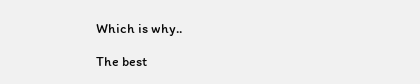Which is why..

The best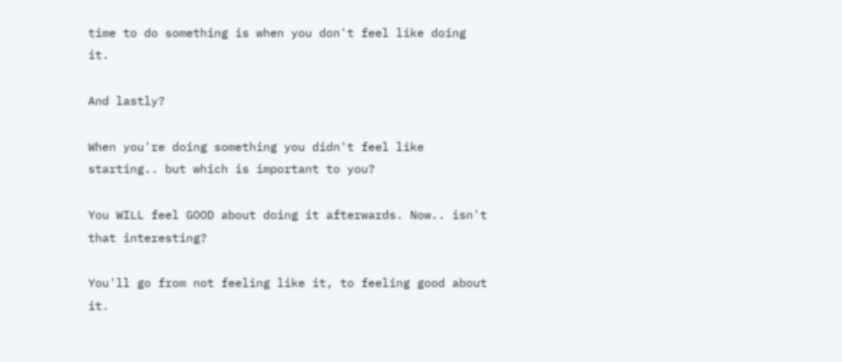time to do something is when you don't feel like doing it.

And lastly?

When you're doing something you didn't feel like starting.. but which is important to you?

You WILL feel GOOD about doing it afterwards. Now.. isn't that interesting?

You'll go from not feeling like it, to feeling good about it.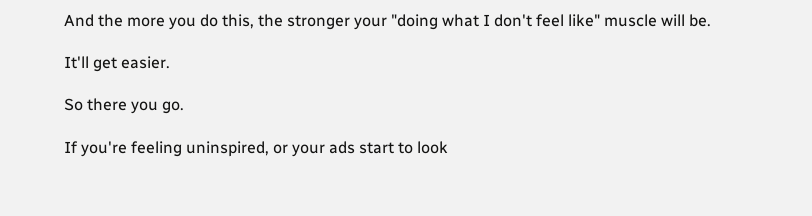And the more you do this, the stronger your "doing what I don't feel like" muscle will be.

It'll get easier.

So there you go.

If you're feeling uninspired, or your ads start to look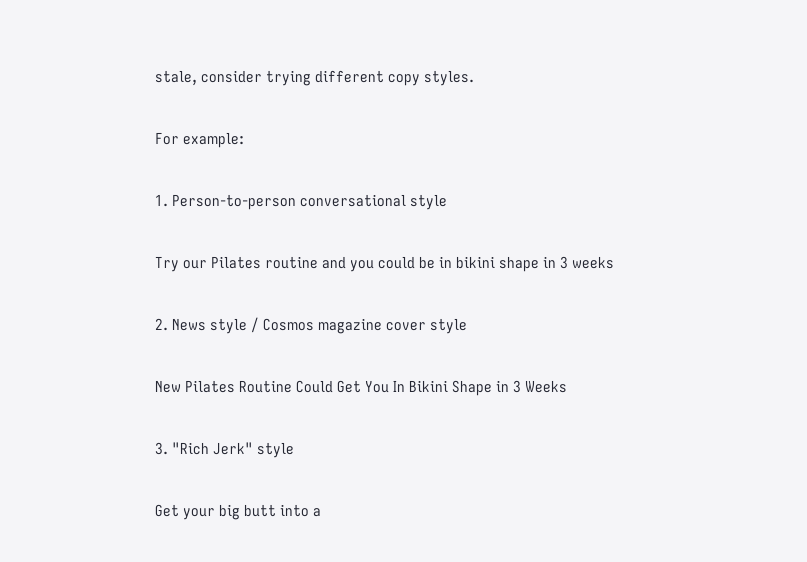stale, consider trying different copy styles.

For example:

1. Person-to-person conversational style

Try our Pilates routine and you could be in bikini shape in 3 weeks

2. News style / Cosmos magazine cover style

New Pilates Routine Could Get You In Bikini Shape in 3 Weeks

3. "Rich Jerk" style

Get your big butt into a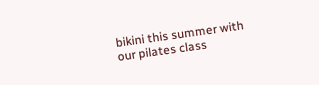bikini this summer with our pilates class